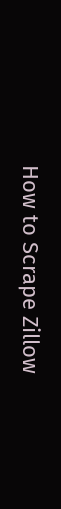How to Scrape Zillow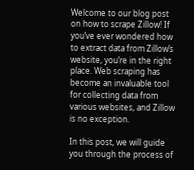Welcome to our blog post on how to scrape Zillow! If you’ve ever wondered how to extract data from Zillow’s website, you’re in the right place. Web scraping has become an invaluable tool for collecting data from various websites, and Zillow is no exception.

In this post, we will guide you through the process of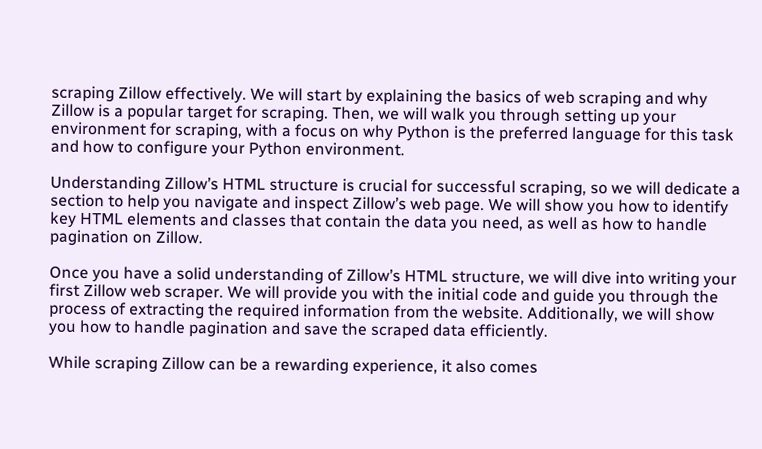scraping Zillow effectively. We will start by explaining the basics of web scraping and why Zillow is a popular target for scraping. Then, we will walk you through setting up your environment for scraping, with a focus on why Python is the preferred language for this task and how to configure your Python environment.

Understanding Zillow’s HTML structure is crucial for successful scraping, so we will dedicate a section to help you navigate and inspect Zillow’s web page. We will show you how to identify key HTML elements and classes that contain the data you need, as well as how to handle pagination on Zillow.

Once you have a solid understanding of Zillow’s HTML structure, we will dive into writing your first Zillow web scraper. We will provide you with the initial code and guide you through the process of extracting the required information from the website. Additionally, we will show you how to handle pagination and save the scraped data efficiently.

While scraping Zillow can be a rewarding experience, it also comes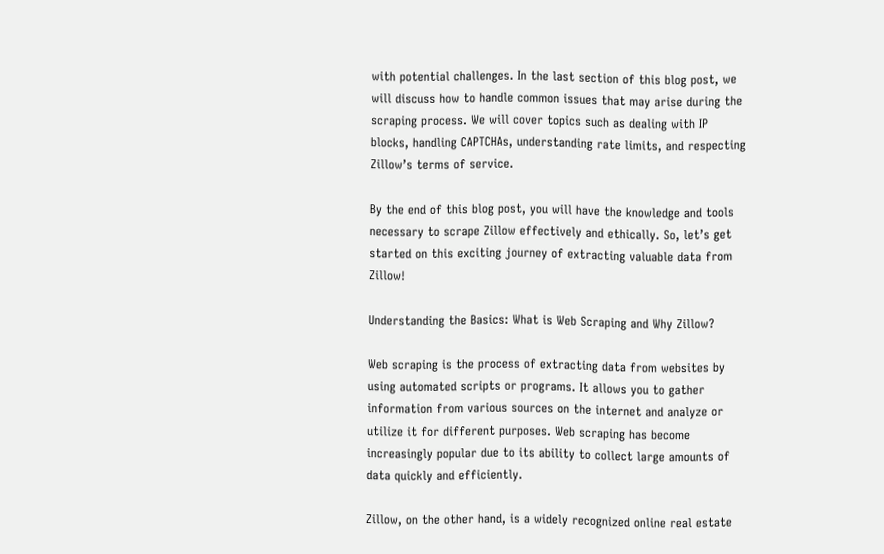with potential challenges. In the last section of this blog post, we will discuss how to handle common issues that may arise during the scraping process. We will cover topics such as dealing with IP blocks, handling CAPTCHAs, understanding rate limits, and respecting Zillow’s terms of service.

By the end of this blog post, you will have the knowledge and tools necessary to scrape Zillow effectively and ethically. So, let’s get started on this exciting journey of extracting valuable data from Zillow!

Understanding the Basics: What is Web Scraping and Why Zillow?

Web scraping is the process of extracting data from websites by using automated scripts or programs. It allows you to gather information from various sources on the internet and analyze or utilize it for different purposes. Web scraping has become increasingly popular due to its ability to collect large amounts of data quickly and efficiently.

Zillow, on the other hand, is a widely recognized online real estate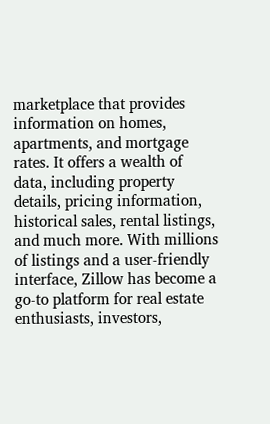marketplace that provides information on homes, apartments, and mortgage rates. It offers a wealth of data, including property details, pricing information, historical sales, rental listings, and much more. With millions of listings and a user-friendly interface, Zillow has become a go-to platform for real estate enthusiasts, investors,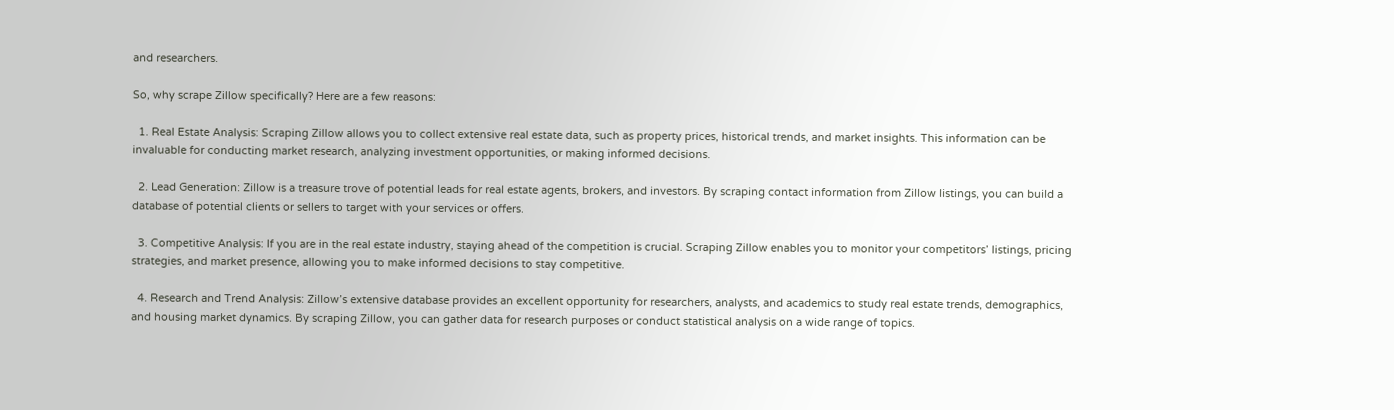and researchers.

So, why scrape Zillow specifically? Here are a few reasons:

  1. Real Estate Analysis: Scraping Zillow allows you to collect extensive real estate data, such as property prices, historical trends, and market insights. This information can be invaluable for conducting market research, analyzing investment opportunities, or making informed decisions.

  2. Lead Generation: Zillow is a treasure trove of potential leads for real estate agents, brokers, and investors. By scraping contact information from Zillow listings, you can build a database of potential clients or sellers to target with your services or offers.

  3. Competitive Analysis: If you are in the real estate industry, staying ahead of the competition is crucial. Scraping Zillow enables you to monitor your competitors’ listings, pricing strategies, and market presence, allowing you to make informed decisions to stay competitive.

  4. Research and Trend Analysis: Zillow’s extensive database provides an excellent opportunity for researchers, analysts, and academics to study real estate trends, demographics, and housing market dynamics. By scraping Zillow, you can gather data for research purposes or conduct statistical analysis on a wide range of topics.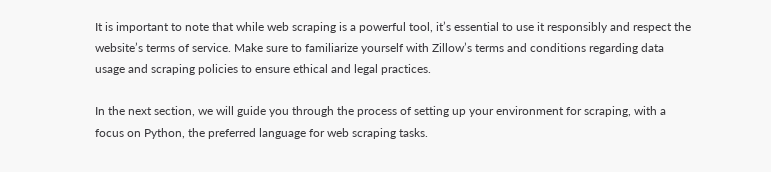It is important to note that while web scraping is a powerful tool, it’s essential to use it responsibly and respect the website’s terms of service. Make sure to familiarize yourself with Zillow’s terms and conditions regarding data usage and scraping policies to ensure ethical and legal practices.

In the next section, we will guide you through the process of setting up your environment for scraping, with a focus on Python, the preferred language for web scraping tasks.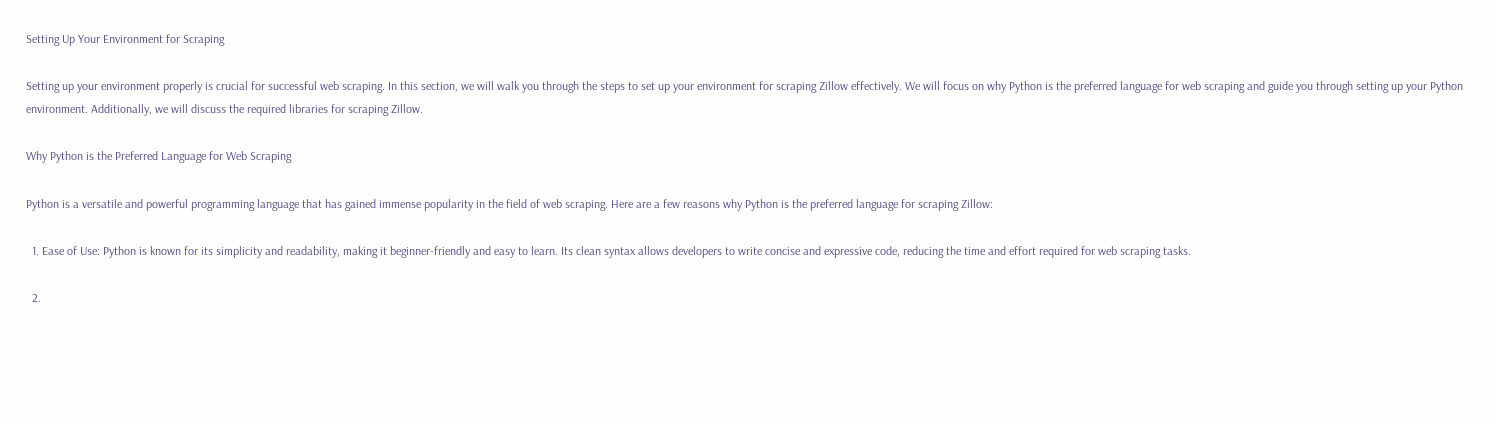Setting Up Your Environment for Scraping

Setting up your environment properly is crucial for successful web scraping. In this section, we will walk you through the steps to set up your environment for scraping Zillow effectively. We will focus on why Python is the preferred language for web scraping and guide you through setting up your Python environment. Additionally, we will discuss the required libraries for scraping Zillow.

Why Python is the Preferred Language for Web Scraping

Python is a versatile and powerful programming language that has gained immense popularity in the field of web scraping. Here are a few reasons why Python is the preferred language for scraping Zillow:

  1. Ease of Use: Python is known for its simplicity and readability, making it beginner-friendly and easy to learn. Its clean syntax allows developers to write concise and expressive code, reducing the time and effort required for web scraping tasks.

  2.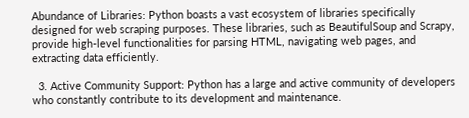Abundance of Libraries: Python boasts a vast ecosystem of libraries specifically designed for web scraping purposes. These libraries, such as BeautifulSoup and Scrapy, provide high-level functionalities for parsing HTML, navigating web pages, and extracting data efficiently.

  3. Active Community Support: Python has a large and active community of developers who constantly contribute to its development and maintenance.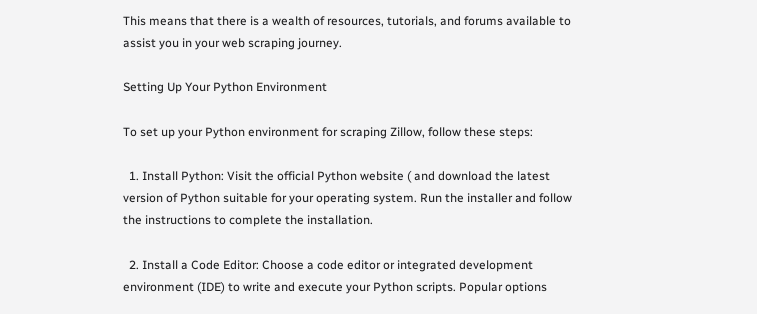This means that there is a wealth of resources, tutorials, and forums available to assist you in your web scraping journey.

Setting Up Your Python Environment

To set up your Python environment for scraping Zillow, follow these steps:

  1. Install Python: Visit the official Python website ( and download the latest version of Python suitable for your operating system. Run the installer and follow the instructions to complete the installation.

  2. Install a Code Editor: Choose a code editor or integrated development environment (IDE) to write and execute your Python scripts. Popular options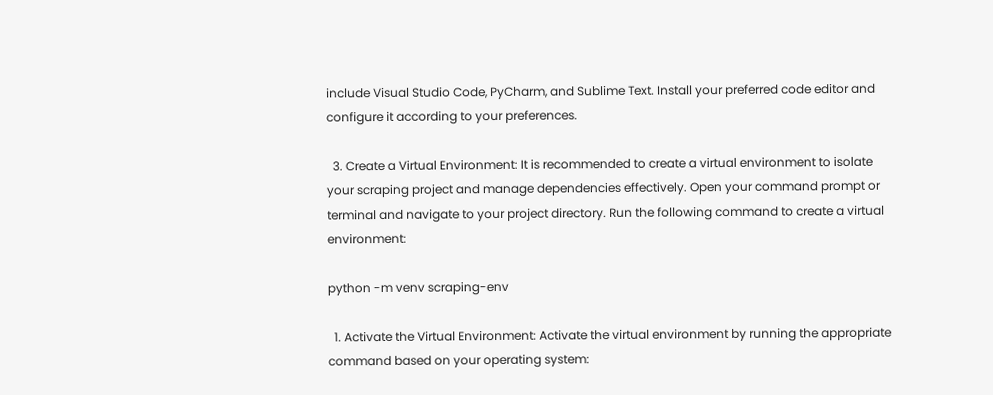include Visual Studio Code, PyCharm, and Sublime Text. Install your preferred code editor and configure it according to your preferences.

  3. Create a Virtual Environment: It is recommended to create a virtual environment to isolate your scraping project and manage dependencies effectively. Open your command prompt or terminal and navigate to your project directory. Run the following command to create a virtual environment:

python -m venv scraping-env

  1. Activate the Virtual Environment: Activate the virtual environment by running the appropriate command based on your operating system: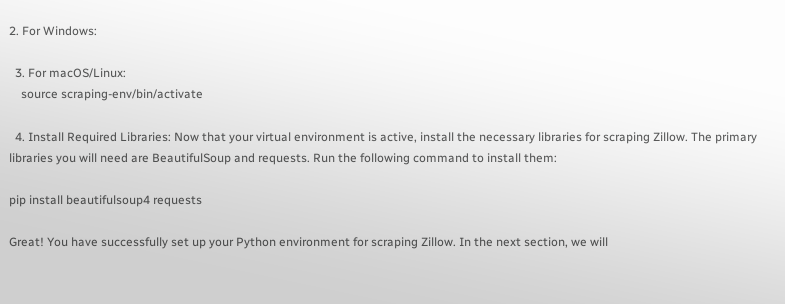2. For Windows:

  3. For macOS/Linux:
    source scraping-env/bin/activate

  4. Install Required Libraries: Now that your virtual environment is active, install the necessary libraries for scraping Zillow. The primary libraries you will need are BeautifulSoup and requests. Run the following command to install them:

pip install beautifulsoup4 requests

Great! You have successfully set up your Python environment for scraping Zillow. In the next section, we will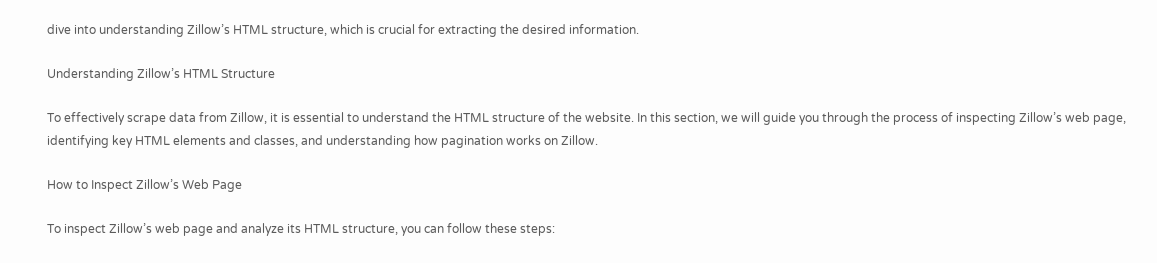dive into understanding Zillow’s HTML structure, which is crucial for extracting the desired information.

Understanding Zillow’s HTML Structure

To effectively scrape data from Zillow, it is essential to understand the HTML structure of the website. In this section, we will guide you through the process of inspecting Zillow’s web page, identifying key HTML elements and classes, and understanding how pagination works on Zillow.

How to Inspect Zillow’s Web Page

To inspect Zillow’s web page and analyze its HTML structure, you can follow these steps: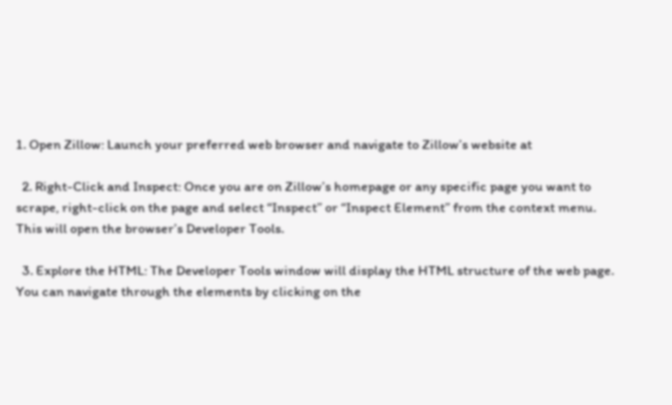1. Open Zillow: Launch your preferred web browser and navigate to Zillow’s website at

  2. Right-Click and Inspect: Once you are on Zillow’s homepage or any specific page you want to scrape, right-click on the page and select “Inspect” or “Inspect Element” from the context menu. This will open the browser’s Developer Tools.

  3. Explore the HTML: The Developer Tools window will display the HTML structure of the web page. You can navigate through the elements by clicking on the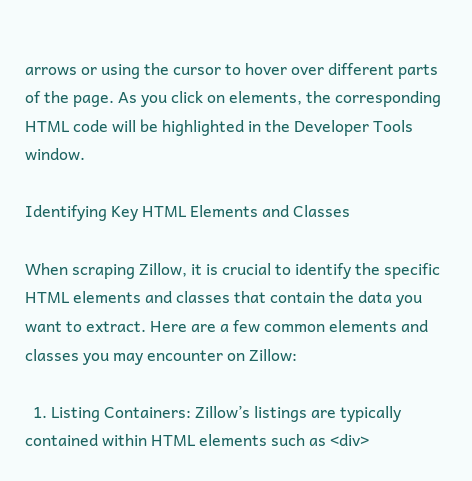arrows or using the cursor to hover over different parts of the page. As you click on elements, the corresponding HTML code will be highlighted in the Developer Tools window.

Identifying Key HTML Elements and Classes

When scraping Zillow, it is crucial to identify the specific HTML elements and classes that contain the data you want to extract. Here are a few common elements and classes you may encounter on Zillow:

  1. Listing Containers: Zillow’s listings are typically contained within HTML elements such as <div>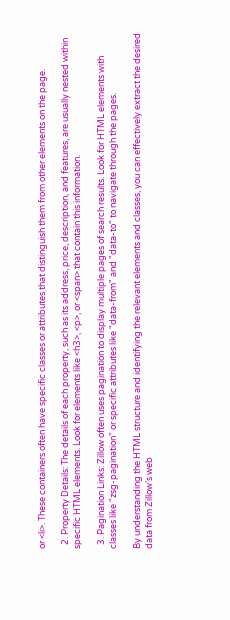or <li>. These containers often have specific classes or attributes that distinguish them from other elements on the page.

  2. Property Details: The details of each property, such as its address, price, description, and features, are usually nested within specific HTML elements. Look for elements like <h3>, <p>, or <span> that contain this information.

  3. Pagination Links: Zillow often uses pagination to display multiple pages of search results. Look for HTML elements with classes like "zsg-pagination" or specific attributes like "data-from" and "data-to" to navigate through the pages.

By understanding the HTML structure and identifying the relevant elements and classes, you can effectively extract the desired data from Zillow’s web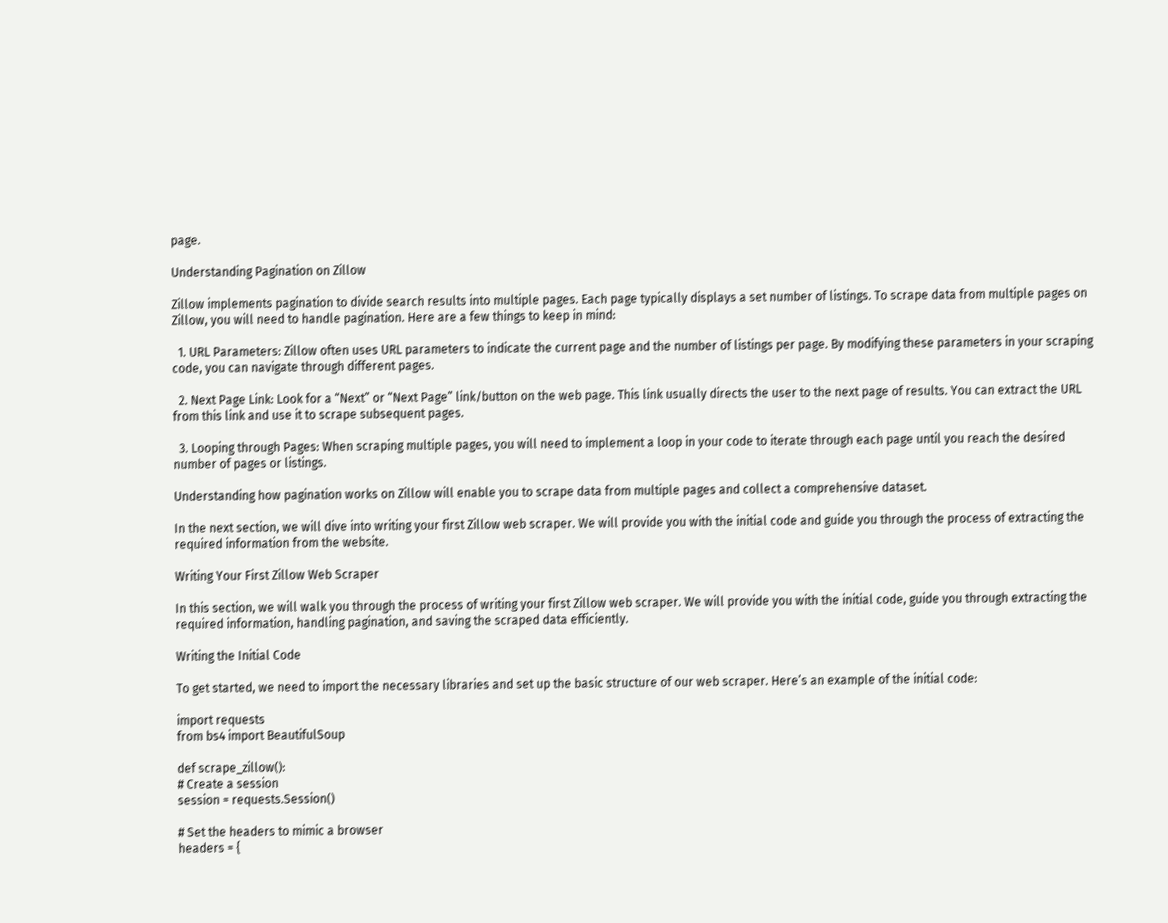page.

Understanding Pagination on Zillow

Zillow implements pagination to divide search results into multiple pages. Each page typically displays a set number of listings. To scrape data from multiple pages on Zillow, you will need to handle pagination. Here are a few things to keep in mind:

  1. URL Parameters: Zillow often uses URL parameters to indicate the current page and the number of listings per page. By modifying these parameters in your scraping code, you can navigate through different pages.

  2. Next Page Link: Look for a “Next” or “Next Page” link/button on the web page. This link usually directs the user to the next page of results. You can extract the URL from this link and use it to scrape subsequent pages.

  3. Looping through Pages: When scraping multiple pages, you will need to implement a loop in your code to iterate through each page until you reach the desired number of pages or listings.

Understanding how pagination works on Zillow will enable you to scrape data from multiple pages and collect a comprehensive dataset.

In the next section, we will dive into writing your first Zillow web scraper. We will provide you with the initial code and guide you through the process of extracting the required information from the website.

Writing Your First Zillow Web Scraper

In this section, we will walk you through the process of writing your first Zillow web scraper. We will provide you with the initial code, guide you through extracting the required information, handling pagination, and saving the scraped data efficiently.

Writing the Initial Code

To get started, we need to import the necessary libraries and set up the basic structure of our web scraper. Here’s an example of the initial code:

import requests
from bs4 import BeautifulSoup

def scrape_zillow():
# Create a session
session = requests.Session()

# Set the headers to mimic a browser
headers = {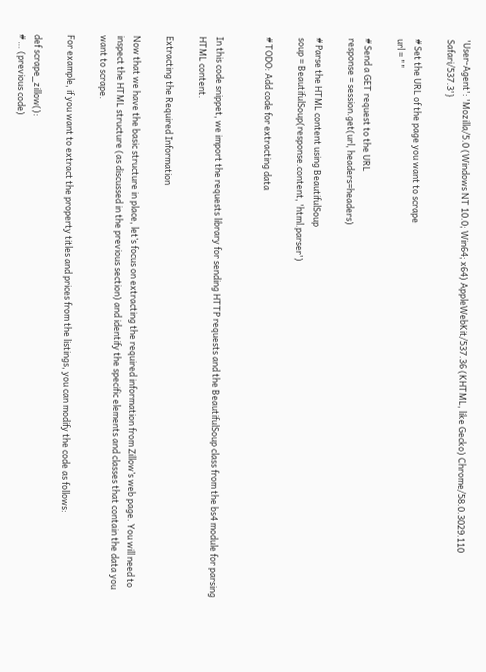'User-Agent': 'Mozilla/5.0 (Windows NT 10.0; Win64; x64) AppleWebKit/537.36 (KHTML, like Gecko) Chrome/58.0.3029.110 Safari/537.3'}

# Set the URL of the page you want to scrape
url = ""

# Send a GET request to the URL
response = session.get(url, headers=headers)

# Parse the HTML content using BeautifulSoup
soup = BeautifulSoup(response.content, 'html.parser')

# TODO: Add code for extracting data


In this code snippet, we import the requests library for sending HTTP requests and the BeautifulSoup class from the bs4 module for parsing HTML content.

Extracting the Required Information

Now that we have the basic structure in place, let’s focus on extracting the required information from Zillow’s web page. You will need to inspect the HTML structure (as discussed in the previous section) and identify the specific elements and classes that contain the data you want to scrape.

For example, if you want to extract the property titles and prices from the listings, you can modify the code as follows:

def scrape_zillow():
# … (previous code)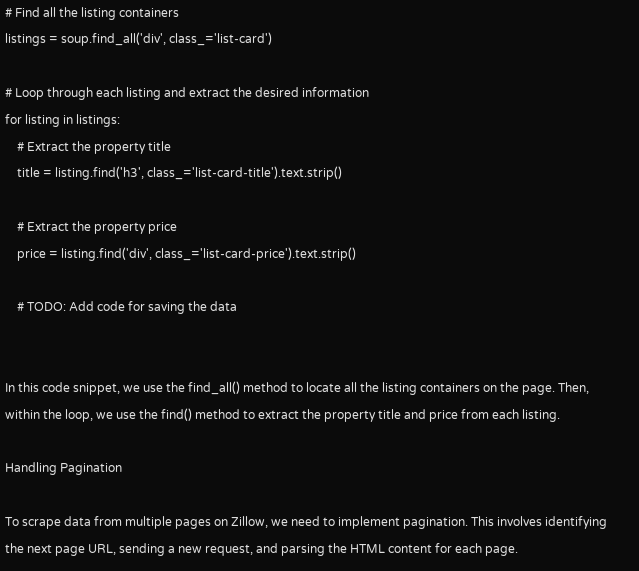# Find all the listing containers
listings = soup.find_all('div', class_='list-card')

# Loop through each listing and extract the desired information
for listing in listings:
    # Extract the property title
    title = listing.find('h3', class_='list-card-title').text.strip()

    # Extract the property price
    price = listing.find('div', class_='list-card-price').text.strip()

    # TODO: Add code for saving the data


In this code snippet, we use the find_all() method to locate all the listing containers on the page. Then, within the loop, we use the find() method to extract the property title and price from each listing.

Handling Pagination

To scrape data from multiple pages on Zillow, we need to implement pagination. This involves identifying the next page URL, sending a new request, and parsing the HTML content for each page.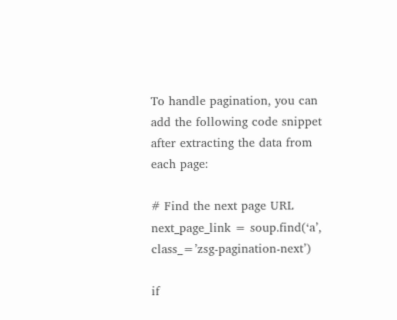To handle pagination, you can add the following code snippet after extracting the data from each page:

# Find the next page URL
next_page_link = soup.find(‘a’, class_=’zsg-pagination-next’)

if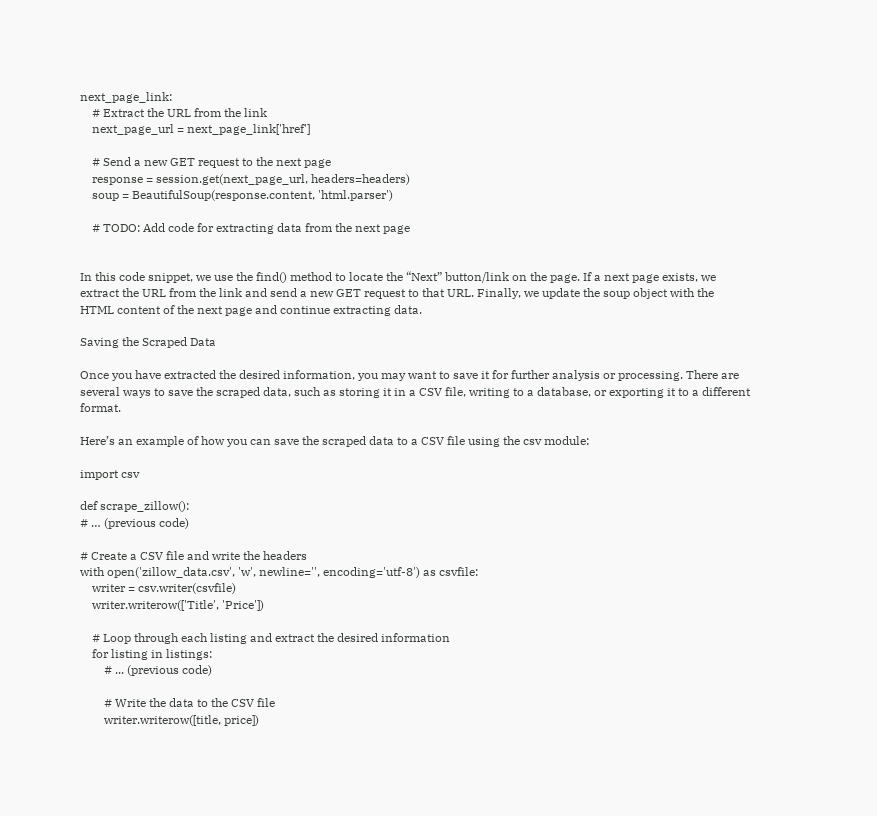next_page_link:
    # Extract the URL from the link
    next_page_url = next_page_link['href']

    # Send a new GET request to the next page
    response = session.get(next_page_url, headers=headers)
    soup = BeautifulSoup(response.content, 'html.parser')

    # TODO: Add code for extracting data from the next page


In this code snippet, we use the find() method to locate the “Next” button/link on the page. If a next page exists, we extract the URL from the link and send a new GET request to that URL. Finally, we update the soup object with the HTML content of the next page and continue extracting data.

Saving the Scraped Data

Once you have extracted the desired information, you may want to save it for further analysis or processing. There are several ways to save the scraped data, such as storing it in a CSV file, writing to a database, or exporting it to a different format.

Here’s an example of how you can save the scraped data to a CSV file using the csv module:

import csv

def scrape_zillow():
# … (previous code)

# Create a CSV file and write the headers
with open('zillow_data.csv', 'w', newline='', encoding='utf-8') as csvfile:
    writer = csv.writer(csvfile)
    writer.writerow(['Title', 'Price'])

    # Loop through each listing and extract the desired information
    for listing in listings:
        # ... (previous code)

        # Write the data to the CSV file
        writer.writerow([title, price])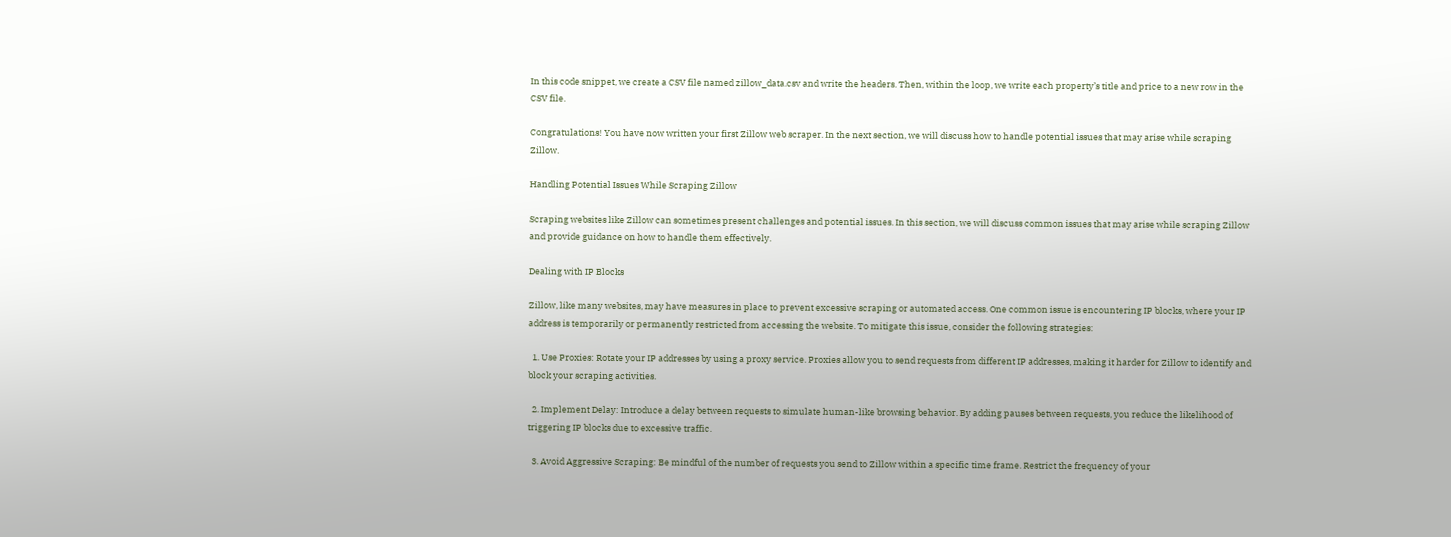In this code snippet, we create a CSV file named zillow_data.csv and write the headers. Then, within the loop, we write each property’s title and price to a new row in the CSV file.

Congratulations! You have now written your first Zillow web scraper. In the next section, we will discuss how to handle potential issues that may arise while scraping Zillow.

Handling Potential Issues While Scraping Zillow

Scraping websites like Zillow can sometimes present challenges and potential issues. In this section, we will discuss common issues that may arise while scraping Zillow and provide guidance on how to handle them effectively.

Dealing with IP Blocks

Zillow, like many websites, may have measures in place to prevent excessive scraping or automated access. One common issue is encountering IP blocks, where your IP address is temporarily or permanently restricted from accessing the website. To mitigate this issue, consider the following strategies:

  1. Use Proxies: Rotate your IP addresses by using a proxy service. Proxies allow you to send requests from different IP addresses, making it harder for Zillow to identify and block your scraping activities.

  2. Implement Delay: Introduce a delay between requests to simulate human-like browsing behavior. By adding pauses between requests, you reduce the likelihood of triggering IP blocks due to excessive traffic.

  3. Avoid Aggressive Scraping: Be mindful of the number of requests you send to Zillow within a specific time frame. Restrict the frequency of your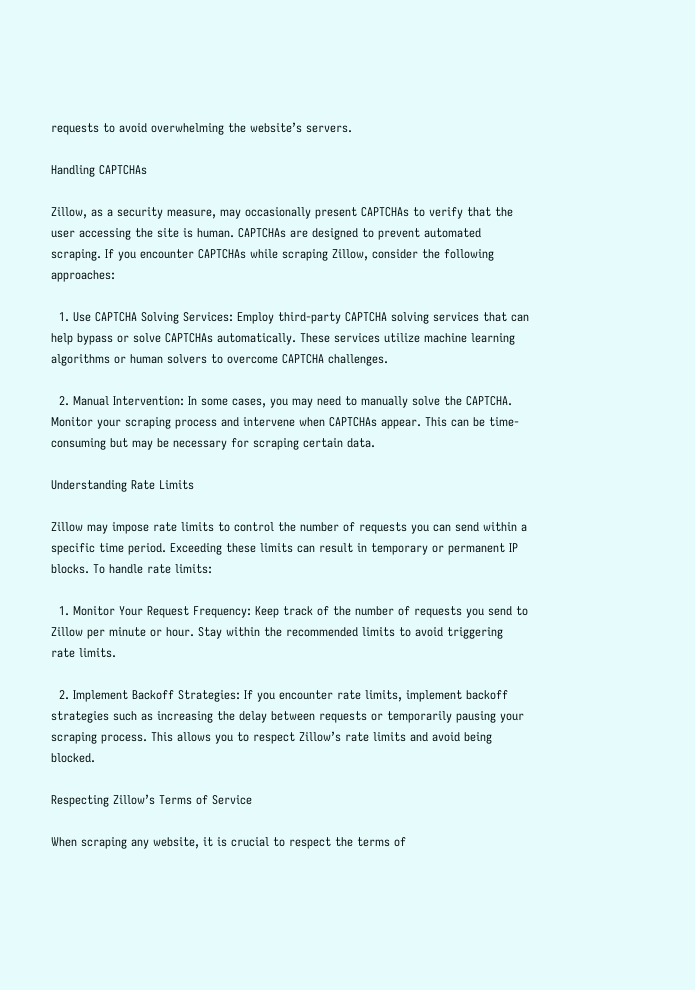requests to avoid overwhelming the website’s servers.

Handling CAPTCHAs

Zillow, as a security measure, may occasionally present CAPTCHAs to verify that the user accessing the site is human. CAPTCHAs are designed to prevent automated scraping. If you encounter CAPTCHAs while scraping Zillow, consider the following approaches:

  1. Use CAPTCHA Solving Services: Employ third-party CAPTCHA solving services that can help bypass or solve CAPTCHAs automatically. These services utilize machine learning algorithms or human solvers to overcome CAPTCHA challenges.

  2. Manual Intervention: In some cases, you may need to manually solve the CAPTCHA. Monitor your scraping process and intervene when CAPTCHAs appear. This can be time-consuming but may be necessary for scraping certain data.

Understanding Rate Limits

Zillow may impose rate limits to control the number of requests you can send within a specific time period. Exceeding these limits can result in temporary or permanent IP blocks. To handle rate limits:

  1. Monitor Your Request Frequency: Keep track of the number of requests you send to Zillow per minute or hour. Stay within the recommended limits to avoid triggering rate limits.

  2. Implement Backoff Strategies: If you encounter rate limits, implement backoff strategies such as increasing the delay between requests or temporarily pausing your scraping process. This allows you to respect Zillow’s rate limits and avoid being blocked.

Respecting Zillow’s Terms of Service

When scraping any website, it is crucial to respect the terms of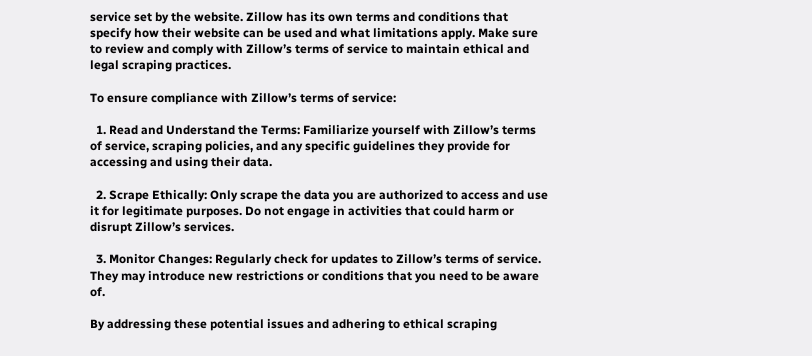service set by the website. Zillow has its own terms and conditions that specify how their website can be used and what limitations apply. Make sure to review and comply with Zillow’s terms of service to maintain ethical and legal scraping practices.

To ensure compliance with Zillow’s terms of service:

  1. Read and Understand the Terms: Familiarize yourself with Zillow’s terms of service, scraping policies, and any specific guidelines they provide for accessing and using their data.

  2. Scrape Ethically: Only scrape the data you are authorized to access and use it for legitimate purposes. Do not engage in activities that could harm or disrupt Zillow’s services.

  3. Monitor Changes: Regularly check for updates to Zillow’s terms of service. They may introduce new restrictions or conditions that you need to be aware of.

By addressing these potential issues and adhering to ethical scraping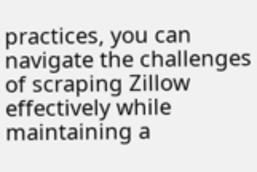practices, you can navigate the challenges of scraping Zillow effectively while maintaining a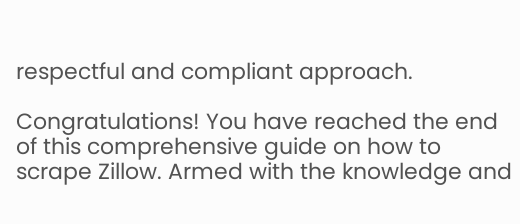respectful and compliant approach.

Congratulations! You have reached the end of this comprehensive guide on how to scrape Zillow. Armed with the knowledge and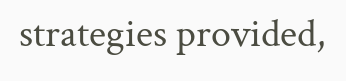strategies provided,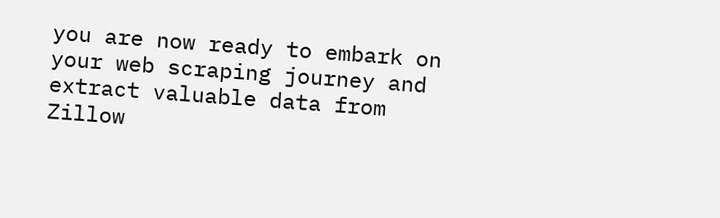you are now ready to embark on your web scraping journey and extract valuable data from Zillow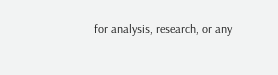for analysis, research, or any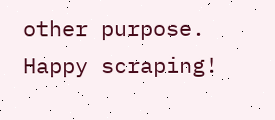other purpose. Happy scraping!